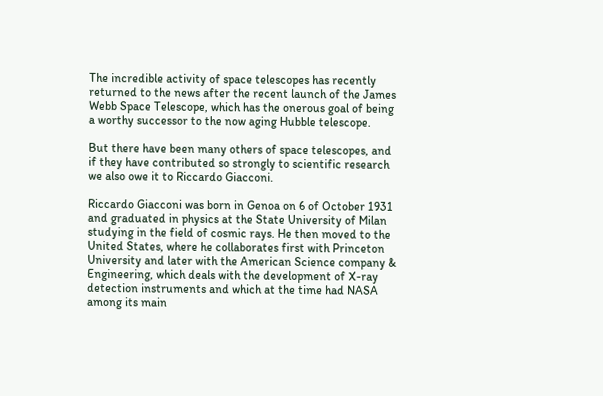The incredible activity of space telescopes has recently returned to the news after the recent launch of the James Webb Space Telescope, which has the onerous goal of being a worthy successor to the now aging Hubble telescope.

But there have been many others of space telescopes, and if they have contributed so strongly to scientific research we also owe it to Riccardo Giacconi.

Riccardo Giacconi was born in Genoa on 6 of October 1931 and graduated in physics at the State University of Milan studying in the field of cosmic rays. He then moved to the United States, where he collaborates first with Princeton University and later with the American Science company & Engineering, which deals with the development of X-ray detection instruments and which at the time had NASA among its main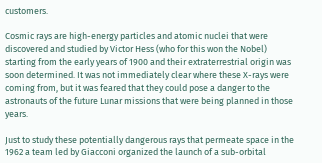customers.

Cosmic rays are high-energy particles and atomic nuclei that were discovered and studied by Victor Hess (who for this won the Nobel) starting from the early years of 1900 and their extraterrestrial origin was soon determined. It was not immediately clear where these X-rays were coming from, but it was feared that they could pose a danger to the astronauts of the future Lunar missions that were being planned in those years.

Just to study these potentially dangerous rays that permeate space in the 1962 a team led by Giacconi organized the launch of a sub-orbital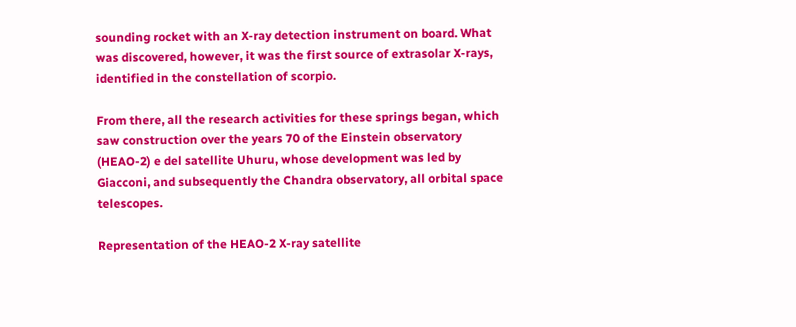sounding rocket with an X-ray detection instrument on board. What was discovered, however, it was the first source of extrasolar X-rays, identified in the constellation of scorpio.

From there, all the research activities for these springs began, which saw construction over the years 70 of the Einstein observatory (HEAO-2) e del satellite Uhuru, whose development was led by Giacconi, and subsequently the Chandra observatory, all orbital space telescopes.

Representation of the HEAO-2 X-ray satellite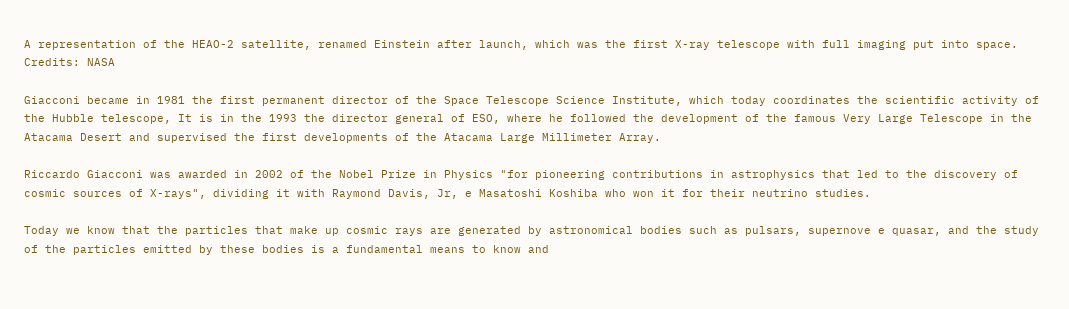A representation of the HEAO-2 satellite, renamed Einstein after launch, which was the first X-ray telescope with full imaging put into space. Credits: NASA

Giacconi became in 1981 the first permanent director of the Space Telescope Science Institute, which today coordinates the scientific activity of the Hubble telescope, It is in the 1993 the director general of ESO, where he followed the development of the famous Very Large Telescope in the Atacama Desert and supervised the first developments of the Atacama Large Millimeter Array.

Riccardo Giacconi was awarded in 2002 of the Nobel Prize in Physics "for pioneering contributions in astrophysics that led to the discovery of cosmic sources of X-rays", dividing it with Raymond Davis, Jr, e Masatoshi Koshiba who won it for their neutrino studies.

Today we know that the particles that make up cosmic rays are generated by astronomical bodies such as pulsars, supernove e quasar, and the study of the particles emitted by these bodies is a fundamental means to know and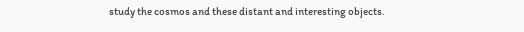study the cosmos and these distant and interesting objects.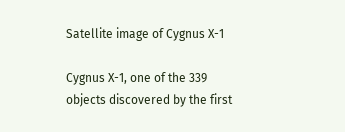Satellite image of Cygnus X-1

Cygnus X-1, one of the 339 objects discovered by the first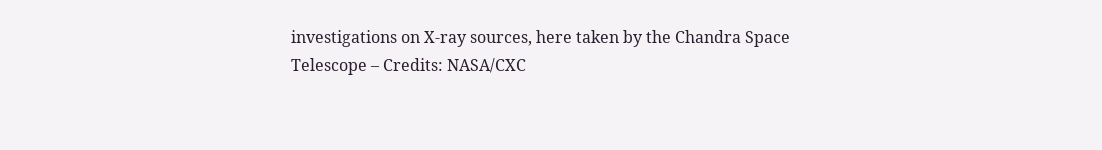investigations on X-ray sources, here taken by the Chandra Space Telescope – Credits: NASA/CXC